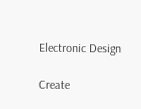Electronic Design

Create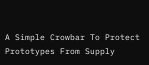A Simple Crowbar To Protect Prototypes From Supply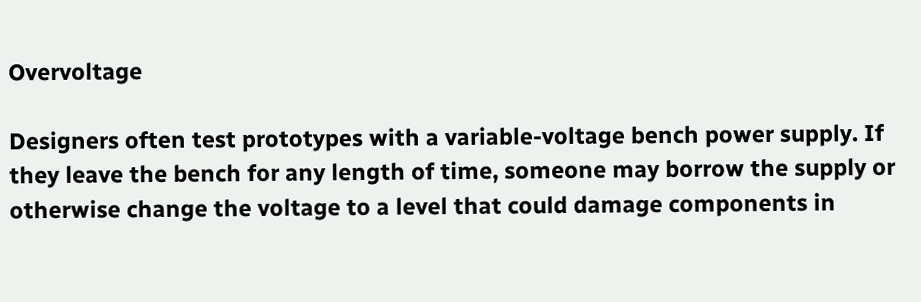Overvoltage

Designers often test prototypes with a variable-voltage bench power supply. If they leave the bench for any length of time, someone may borrow the supply or otherwise change the voltage to a level that could damage components in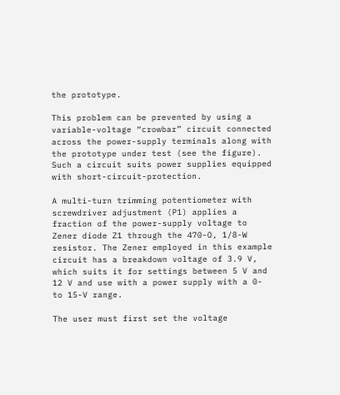the prototype.

This problem can be prevented by using a variable-voltage “crowbar” circuit connected across the power-supply terminals along with the prototype under test (see the figure). Such a circuit suits power supplies equipped with short-circuit-protection.

A multi-turn trimming potentiometer with screwdriver adjustment (P1) applies a fraction of the power-supply voltage to Zener diode Z1 through the 470-O, 1/8-W resistor. The Zener employed in this example circuit has a breakdown voltage of 3.9 V, which suits it for settings between 5 V and 12 V and use with a power supply with a 0- to 15-V range.

The user must first set the voltage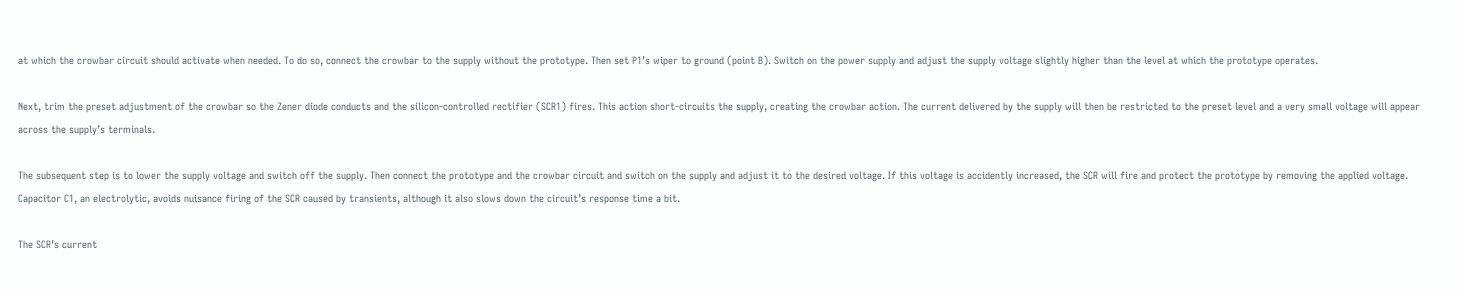at which the crowbar circuit should activate when needed. To do so, connect the crowbar to the supply without the prototype. Then set P1’s wiper to ground (point B). Switch on the power supply and adjust the supply voltage slightly higher than the level at which the prototype operates.

Next, trim the preset adjustment of the crowbar so the Zener diode conducts and the silicon-controlled rectifier (SCR1) fires. This action short-circuits the supply, creating the crowbar action. The current delivered by the supply will then be restricted to the preset level and a very small voltage will appear across the supply’s terminals.

The subsequent step is to lower the supply voltage and switch off the supply. Then connect the prototype and the crowbar circuit and switch on the supply and adjust it to the desired voltage. If this voltage is accidently increased, the SCR will fire and protect the prototype by removing the applied voltage. Capacitor C1, an electrolytic, avoids nuisance firing of the SCR caused by transients, although it also slows down the circuit’s response time a bit.

The SCR’s current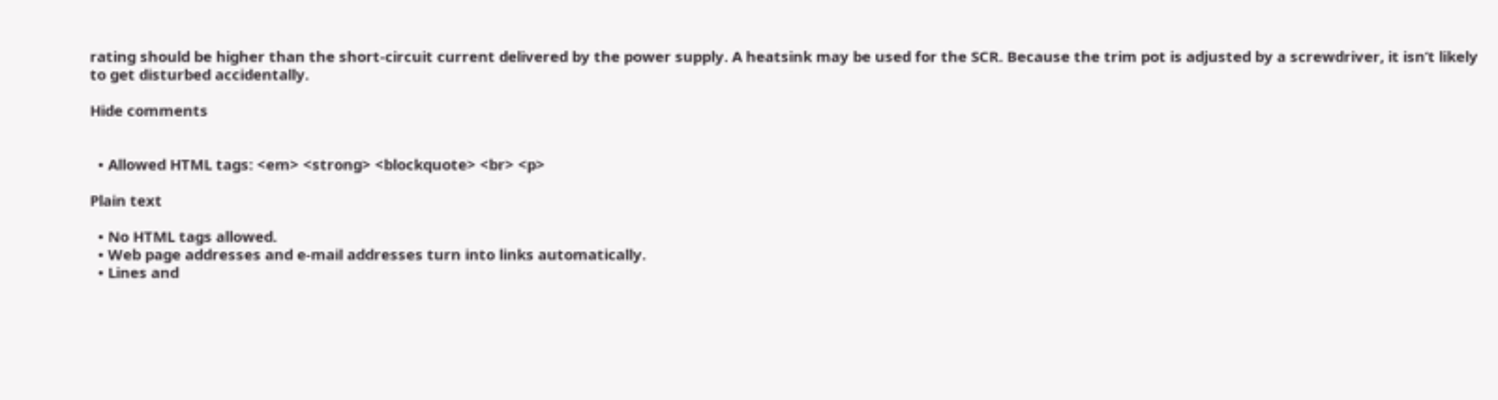rating should be higher than the short-circuit current delivered by the power supply. A heatsink may be used for the SCR. Because the trim pot is adjusted by a screwdriver, it isn’t likely to get disturbed accidentally.

Hide comments


  • Allowed HTML tags: <em> <strong> <blockquote> <br> <p>

Plain text

  • No HTML tags allowed.
  • Web page addresses and e-mail addresses turn into links automatically.
  • Lines and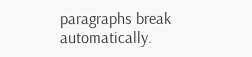paragraphs break automatically.